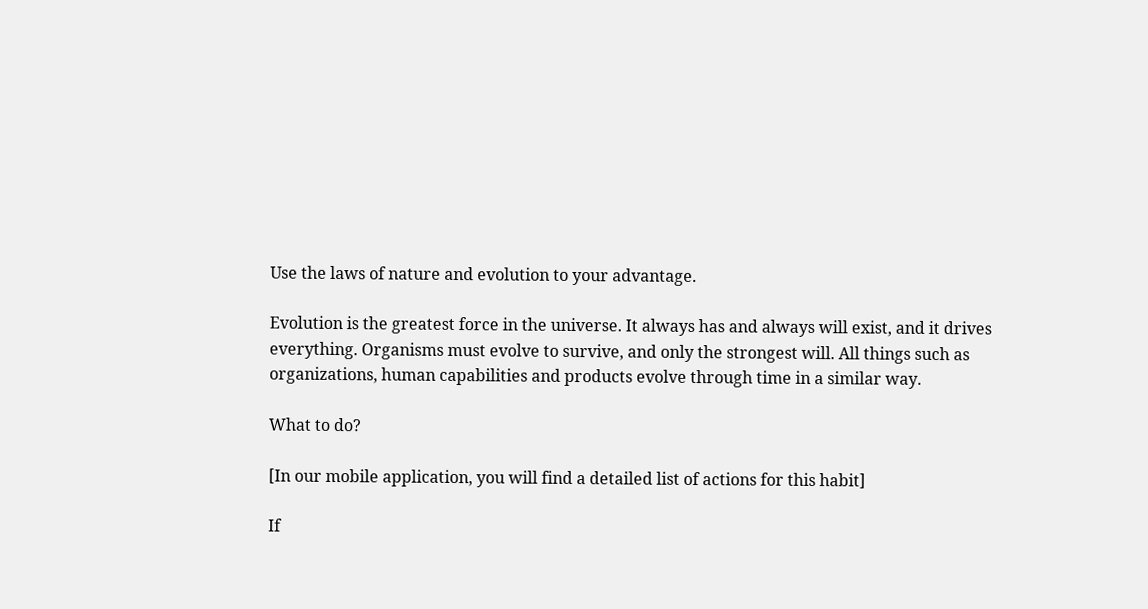Use the laws of nature and evolution to your advantage.

Evolution is the greatest force in the universe. It always has and always will exist, and it drives everything. Organisms must evolve to survive, and only the strongest will. All things such as organizations, human capabilities and products evolve through time in a similar way.

What to do?

[In our mobile application, you will find a detailed list of actions for this habit]

If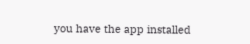you have the app installed